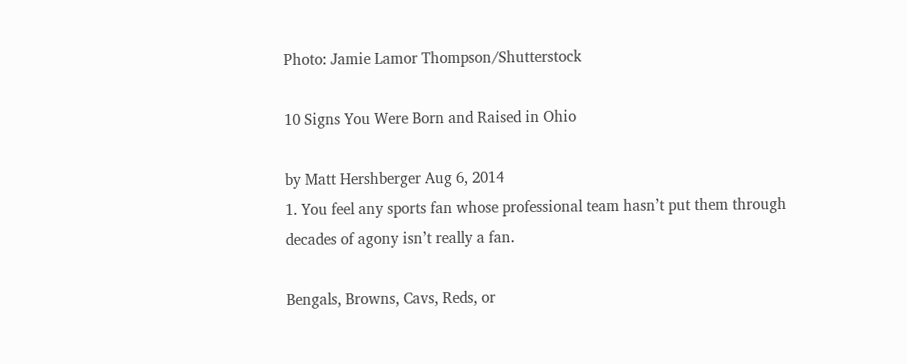Photo: Jamie Lamor Thompson/Shutterstock

10 Signs You Were Born and Raised in Ohio

by Matt Hershberger Aug 6, 2014
1. You feel any sports fan whose professional team hasn’t put them through decades of agony isn’t really a fan.

Bengals, Browns, Cavs, Reds, or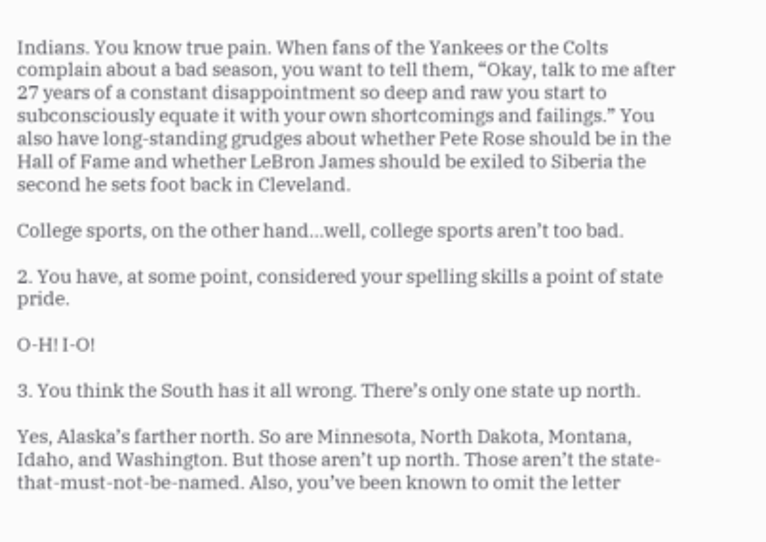Indians. You know true pain. When fans of the Yankees or the Colts complain about a bad season, you want to tell them, “Okay, talk to me after 27 years of a constant disappointment so deep and raw you start to subconsciously equate it with your own shortcomings and failings.” You also have long-standing grudges about whether Pete Rose should be in the Hall of Fame and whether LeBron James should be exiled to Siberia the second he sets foot back in Cleveland.

College sports, on the other hand…well, college sports aren’t too bad.

2. You have, at some point, considered your spelling skills a point of state pride.

O-H! I-O!

3. You think the South has it all wrong. There’s only one state up north.

Yes, Alaska’s farther north. So are Minnesota, North Dakota, Montana, Idaho, and Washington. But those aren’t up north. Those aren’t the state-that-must-not-be-named. Also, you’ve been known to omit the letter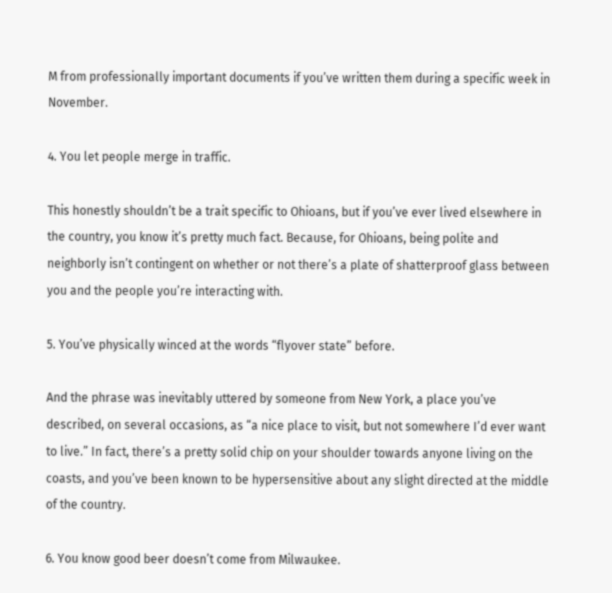M from professionally important documents if you’ve written them during a specific week in November.

4. You let people merge in traffic.

This honestly shouldn’t be a trait specific to Ohioans, but if you’ve ever lived elsewhere in the country, you know it’s pretty much fact. Because, for Ohioans, being polite and neighborly isn’t contingent on whether or not there’s a plate of shatterproof glass between you and the people you’re interacting with.

5. You’ve physically winced at the words “flyover state” before.

And the phrase was inevitably uttered by someone from New York, a place you’ve described, on several occasions, as “a nice place to visit, but not somewhere I’d ever want to live.” In fact, there’s a pretty solid chip on your shoulder towards anyone living on the coasts, and you’ve been known to be hypersensitive about any slight directed at the middle of the country.

6. You know good beer doesn’t come from Milwaukee.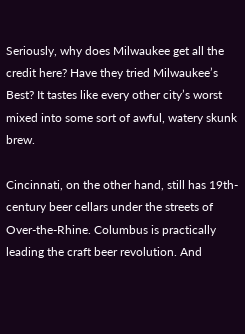Seriously, why does Milwaukee get all the credit here? Have they tried Milwaukee’s Best? It tastes like every other city’s worst mixed into some sort of awful, watery skunk brew.

Cincinnati, on the other hand, still has 19th-century beer cellars under the streets of Over-the-Rhine. Columbus is practically leading the craft beer revolution. And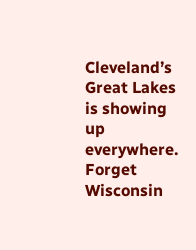Cleveland’s Great Lakes is showing up everywhere. Forget Wisconsin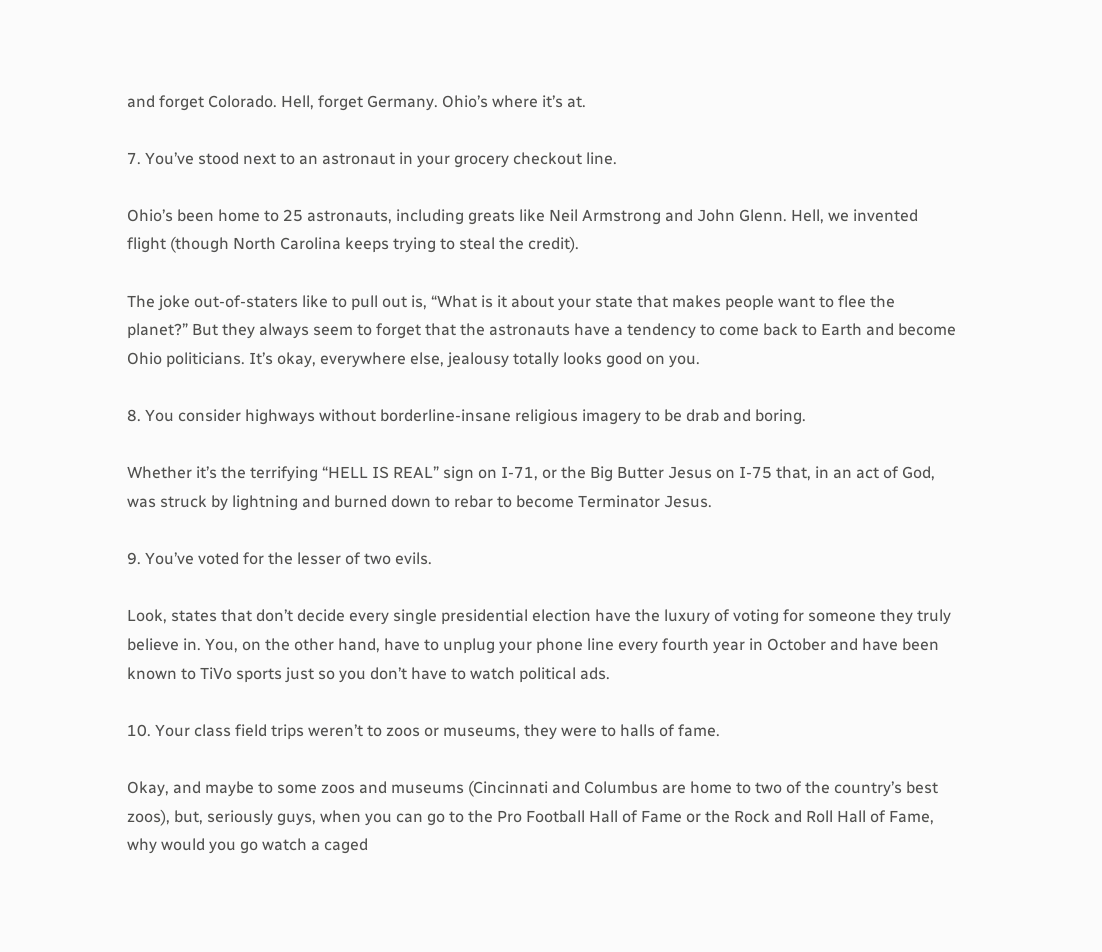and forget Colorado. Hell, forget Germany. Ohio’s where it’s at.

7. You’ve stood next to an astronaut in your grocery checkout line.

Ohio’s been home to 25 astronauts, including greats like Neil Armstrong and John Glenn. Hell, we invented flight (though North Carolina keeps trying to steal the credit).

The joke out-of-staters like to pull out is, “What is it about your state that makes people want to flee the planet?” But they always seem to forget that the astronauts have a tendency to come back to Earth and become Ohio politicians. It’s okay, everywhere else, jealousy totally looks good on you.

8. You consider highways without borderline-insane religious imagery to be drab and boring.

Whether it’s the terrifying “HELL IS REAL” sign on I-71, or the Big Butter Jesus on I-75 that, in an act of God, was struck by lightning and burned down to rebar to become Terminator Jesus.

9. You’ve voted for the lesser of two evils.

Look, states that don’t decide every single presidential election have the luxury of voting for someone they truly believe in. You, on the other hand, have to unplug your phone line every fourth year in October and have been known to TiVo sports just so you don’t have to watch political ads.

10. Your class field trips weren’t to zoos or museums, they were to halls of fame.

Okay, and maybe to some zoos and museums (Cincinnati and Columbus are home to two of the country’s best zoos), but, seriously guys, when you can go to the Pro Football Hall of Fame or the Rock and Roll Hall of Fame, why would you go watch a caged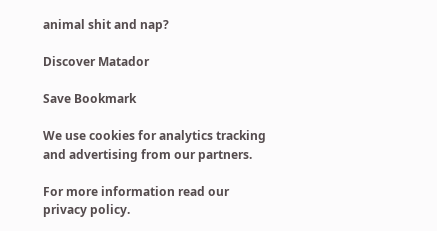animal shit and nap?

Discover Matador

Save Bookmark

We use cookies for analytics tracking and advertising from our partners.

For more information read our privacy policy.